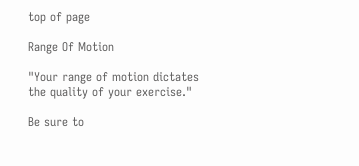top of page

Range Of Motion

"Your range of motion dictates the quality of your exercise."

Be sure to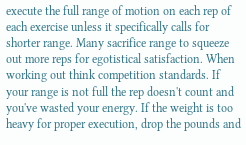execute the full range of motion on each rep of each exercise unless it specifically calls for shorter range. Many sacrifice range to squeeze out more reps for egotistical satisfaction. When working out think competition standards. If your range is not full the rep doesn't count and you've wasted your energy. If the weight is too heavy for proper execution, drop the pounds and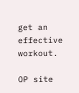get an effective workout.

OP site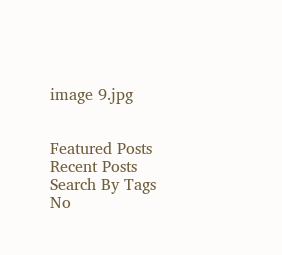image 9.jpg


Featured Posts
Recent Posts
Search By Tags
No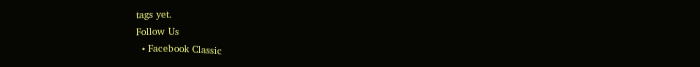tags yet.
Follow Us
  • Facebook Classic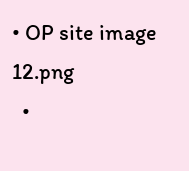• OP site image 12.png
  •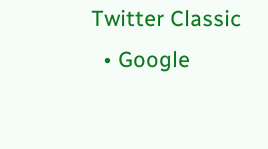Twitter Classic
  • Google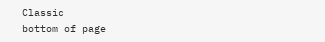Classic
bottom of page